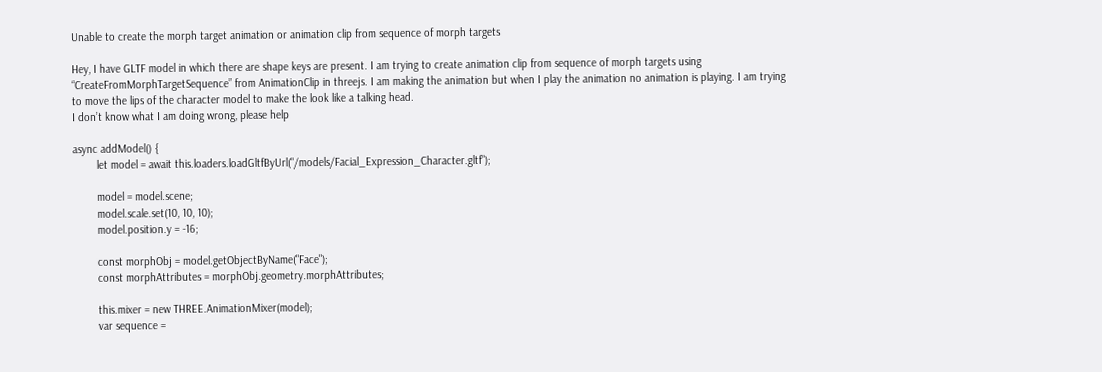Unable to create the morph target animation or animation clip from sequence of morph targets

Hey, I have GLTF model in which there are shape keys are present. I am trying to create animation clip from sequence of morph targets using “CreateFromMorphTargetSequence” from AnimationClip in threejs. I am making the animation but when I play the animation no animation is playing. I am trying to move the lips of the character model to make the look like a talking head.
I don’t know what I am doing wrong, please help

async addModel() {
        let model = await this.loaders.loadGltfByUrl("/models/Facial_Expression_Character.gltf");

        model = model.scene;
        model.scale.set(10, 10, 10);
        model.position.y = -16;

        const morphObj = model.getObjectByName("Face");
        const morphAttributes = morphObj.geometry.morphAttributes;

        this.mixer = new THREE.AnimationMixer(model);
        var sequence =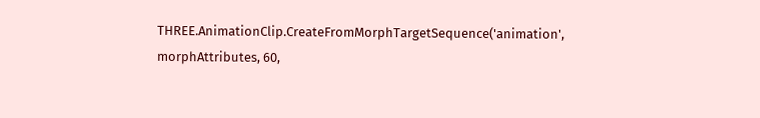THREE.AnimationClip.CreateFromMorphTargetSequence('animation', morphAttributes, 60,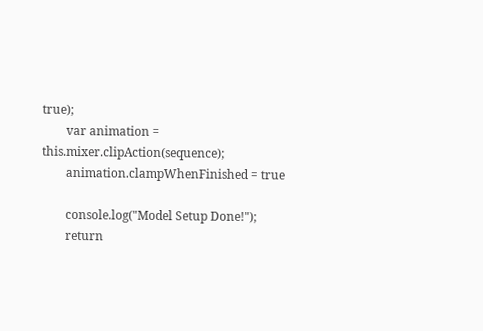true);
        var animation = this.mixer.clipAction(sequence);
        animation.clampWhenFinished = true

        console.log("Model Setup Done!");
        return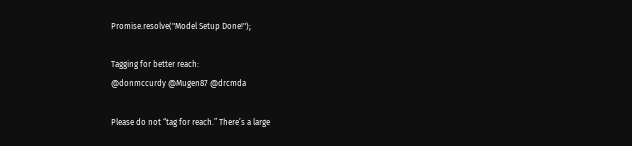Promise.resolve("Model Setup Done!");

Tagging for better reach:
@donmccurdy @Mugen87 @drcmda

Please do not “tag for reach.” There’s a large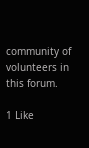community of volunteers in this forum.

1 Like